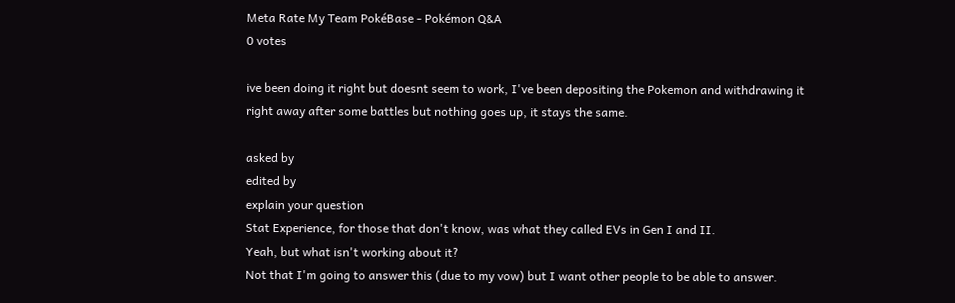Meta Rate My Team PokéBase - Pokémon Q&A
0 votes

ive been doing it right but doesnt seem to work, I've been depositing the Pokemon and withdrawing it right away after some battles but nothing goes up, it stays the same.

asked by
edited by
explain your question
Stat Experience, for those that don't know, was what they called EVs in Gen I and II.
Yeah, but what isn't working about it?
Not that I'm going to answer this (due to my vow) but I want other people to be able to answer.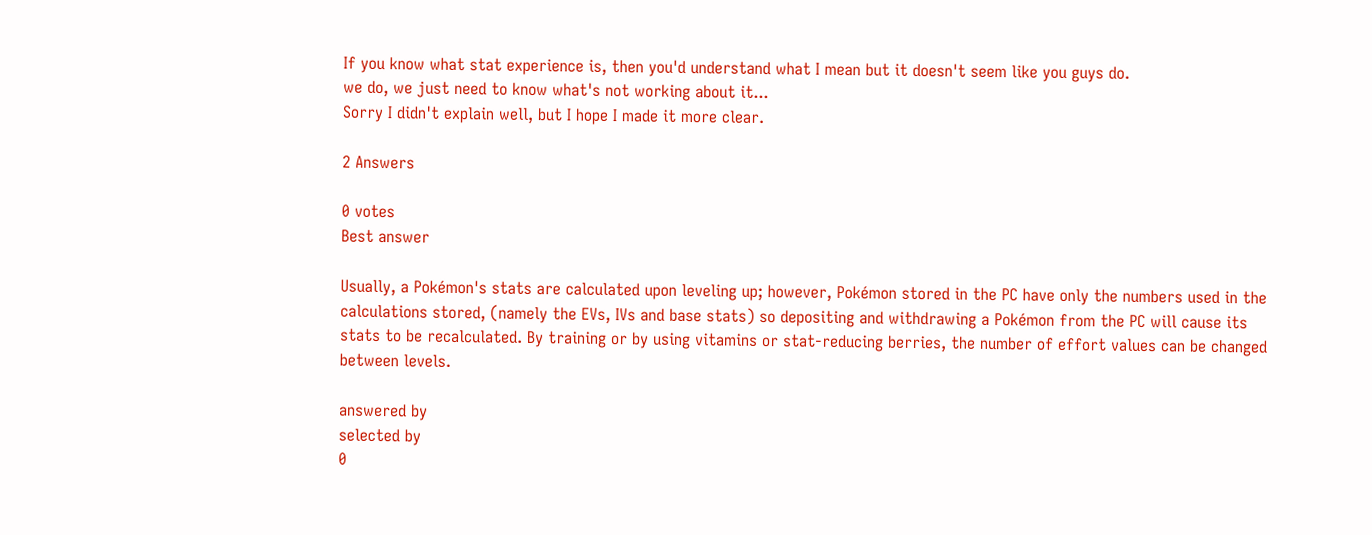If you know what stat experience is, then you'd understand what I mean but it doesn't seem like you guys do.
we do, we just need to know what's not working about it...
Sorry I didn't explain well, but I hope I made it more clear.

2 Answers

0 votes
Best answer

Usually, a Pokémon's stats are calculated upon leveling up; however, Pokémon stored in the PC have only the numbers used in the calculations stored, (namely the EVs, IVs and base stats) so depositing and withdrawing a Pokémon from the PC will cause its stats to be recalculated. By training or by using vitamins or stat-reducing berries, the number of effort values can be changed between levels.

answered by
selected by
0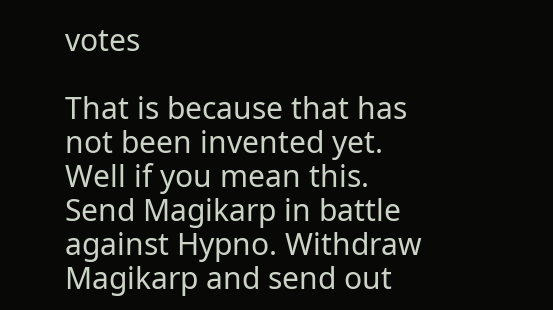votes

That is because that has not been invented yet. Well if you mean this. Send Magikarp in battle against Hypno. Withdraw Magikarp and send out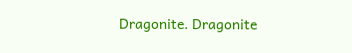Dragonite. Dragonite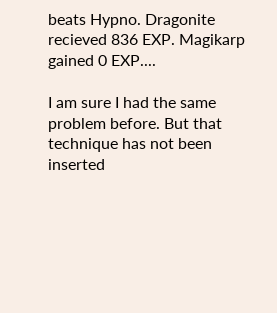beats Hypno. Dragonite recieved 836 EXP. Magikarp gained 0 EXP....

I am sure I had the same problem before. But that technique has not been inserted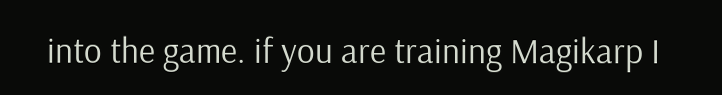into the game. if you are training Magikarp I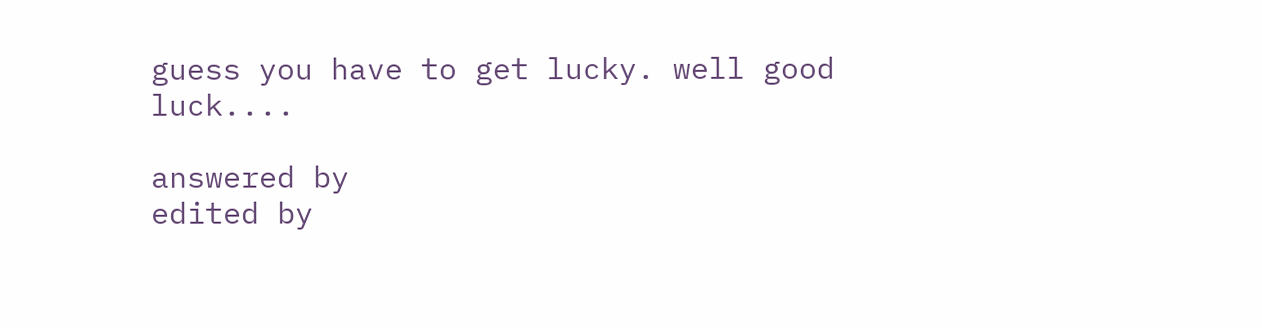guess you have to get lucky. well good luck....

answered by
edited by